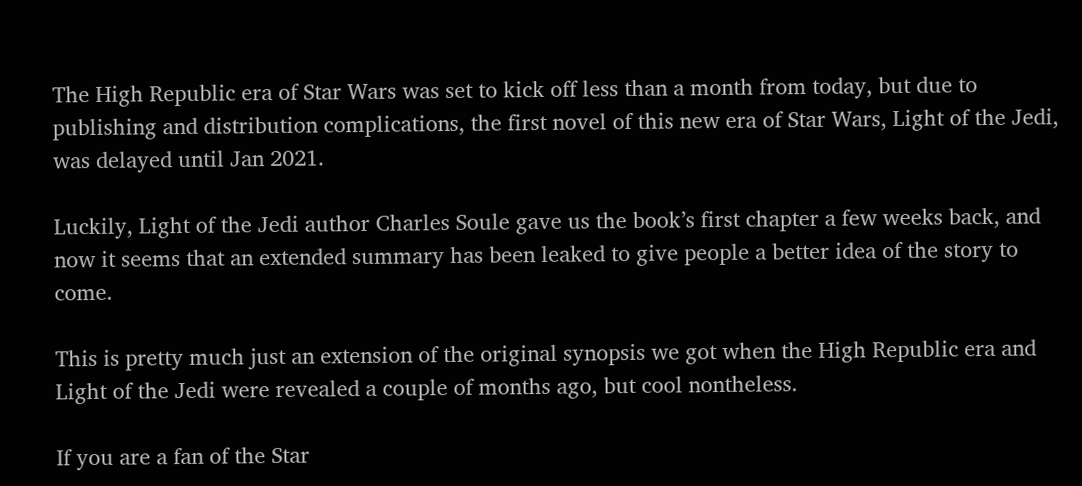The High Republic era of Star Wars was set to kick off less than a month from today, but due to publishing and distribution complications, the first novel of this new era of Star Wars, Light of the Jedi, was delayed until Jan 2021.

Luckily, Light of the Jedi author Charles Soule gave us the book’s first chapter a few weeks back, and now it seems that an extended summary has been leaked to give people a better idea of the story to come.

This is pretty much just an extension of the original synopsis we got when the High Republic era and Light of the Jedi were revealed a couple of months ago, but cool nontheless.

If you are a fan of the Star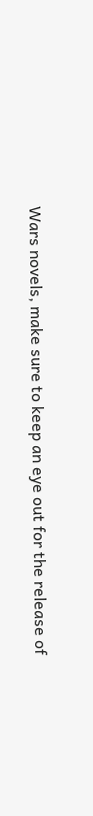Wars novels, make sure to keep an eye out for the release of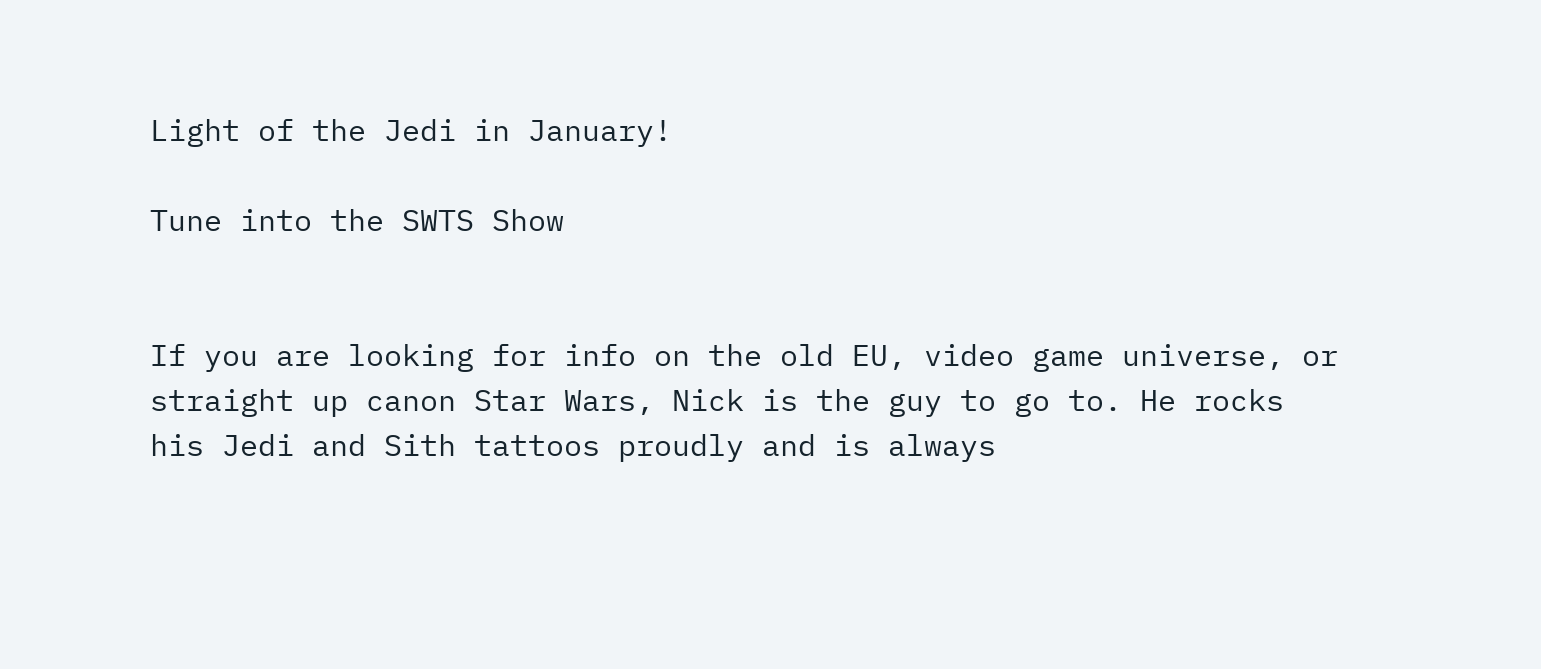Light of the Jedi in January!

Tune into the SWTS Show


If you are looking for info on the old EU, video game universe, or straight up canon Star Wars, Nick is the guy to go to. He rocks his Jedi and Sith tattoos proudly and is always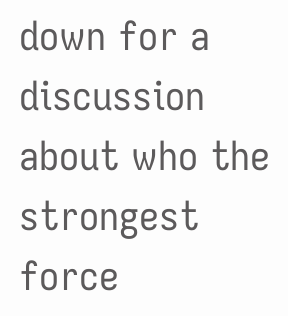down for a discussion about who the strongest force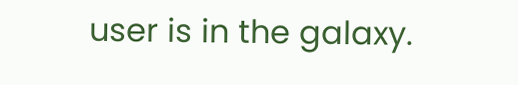user is in the galaxy.